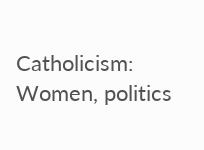Catholicism: Women, politics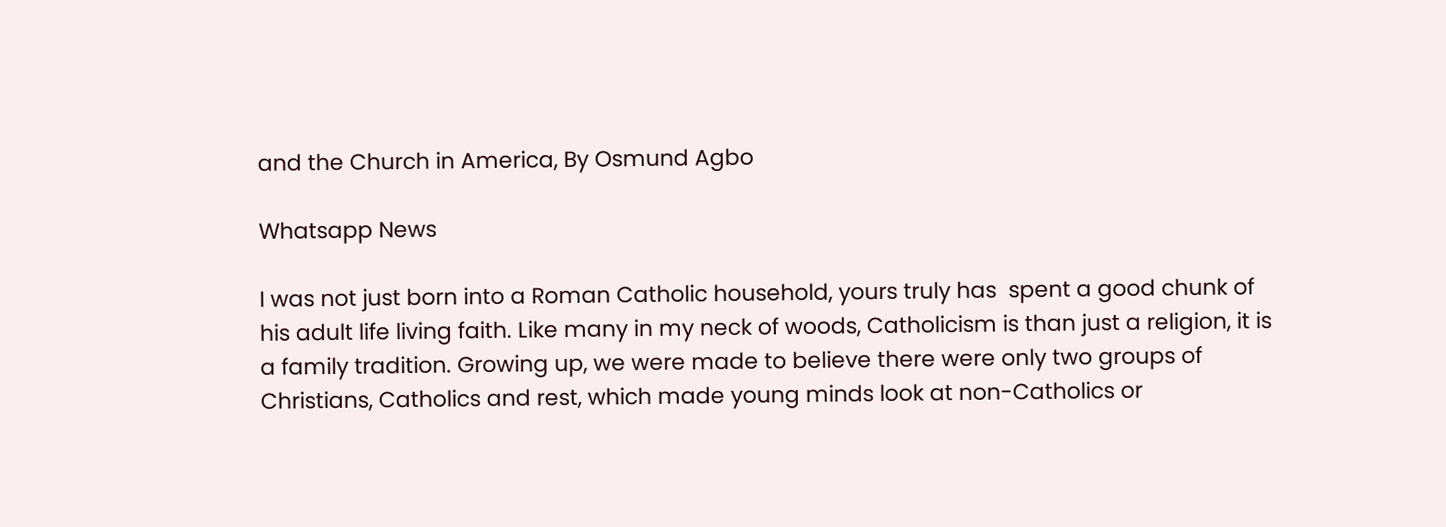and the Church in America, By Osmund Agbo

Whatsapp News

I was not just born into a Roman Catholic household, yours truly has  spent a good chunk of his adult life living faith. Like many in my neck of woods, Catholicism is than just a religion, it is a family tradition. Growing up, we were made to believe there were only two groups of Christians, Catholics and rest, which made young minds look at non-Catholics or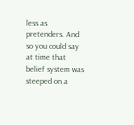less as pretenders. And so you could say at time that belief system was steeped on a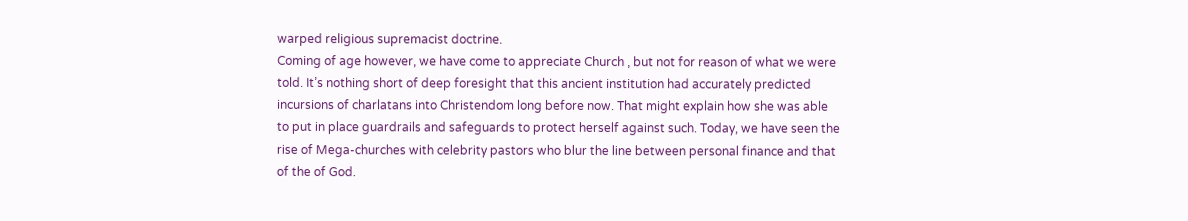warped religious supremacist doctrine.
Coming of age however, we have come to appreciate Church , but not for reason of what we were told. It’s nothing short of deep foresight that this ancient institution had accurately predicted incursions of charlatans into Christendom long before now. That might explain how she was able to put in place guardrails and safeguards to protect herself against such. Today, we have seen the rise of Mega-churches with celebrity pastors who blur the line between personal finance and that of the of God.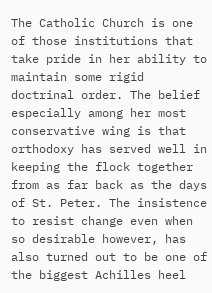The Catholic Church is one of those institutions that take pride in her ability to maintain some rigid doctrinal order. The belief especially among her most conservative wing is that orthodoxy has served well in keeping the flock together from as far back as the days of St. Peter. The insistence to resist change even when so desirable however, has also turned out to be one of the biggest Achilles heel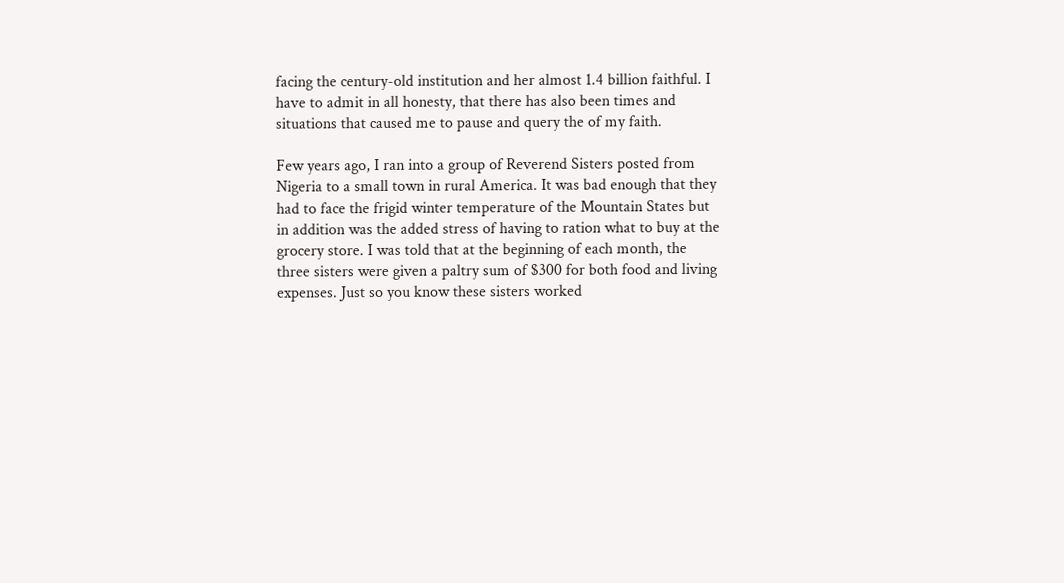facing the century-old institution and her almost 1.4 billion faithful. I have to admit in all honesty, that there has also been times and situations that caused me to pause and query the of my faith.

Few years ago, I ran into a group of Reverend Sisters posted from Nigeria to a small town in rural America. It was bad enough that they had to face the frigid winter temperature of the Mountain States but in addition was the added stress of having to ration what to buy at the grocery store. I was told that at the beginning of each month, the three sisters were given a paltry sum of $300 for both food and living expenses. Just so you know these sisters worked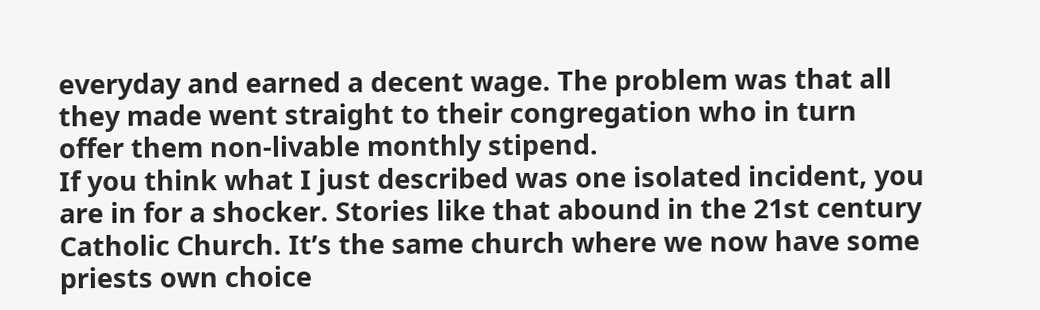everyday and earned a decent wage. The problem was that all they made went straight to their congregation who in turn offer them non-livable monthly stipend.
If you think what I just described was one isolated incident, you are in for a shocker. Stories like that abound in the 21st century Catholic Church. It’s the same church where we now have some priests own choice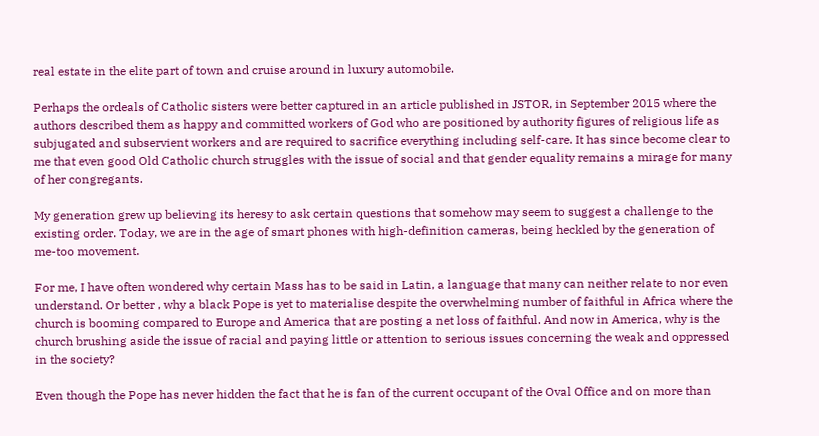real estate in the elite part of town and cruise around in luxury automobile.

Perhaps the ordeals of Catholic sisters were better captured in an article published in JSTOR, in September 2015 where the authors described them as happy and committed workers of God who are positioned by authority figures of religious life as subjugated and subservient workers and are required to sacrifice everything including self-care. It has since become clear to me that even good Old Catholic church struggles with the issue of social and that gender equality remains a mirage for many of her congregants.

My generation grew up believing its heresy to ask certain questions that somehow may seem to suggest a challenge to the existing order. Today, we are in the age of smart phones with high-definition cameras, being heckled by the generation of me-too movement.

For me, I have often wondered why certain Mass has to be said in Latin, a language that many can neither relate to nor even understand. Or better , why a black Pope is yet to materialise despite the overwhelming number of faithful in Africa where the church is booming compared to Europe and America that are posting a net loss of faithful. And now in America, why is the church brushing aside the issue of racial and paying little or attention to serious issues concerning the weak and oppressed in the society?

Even though the Pope has never hidden the fact that he is fan of the current occupant of the Oval Office and on more than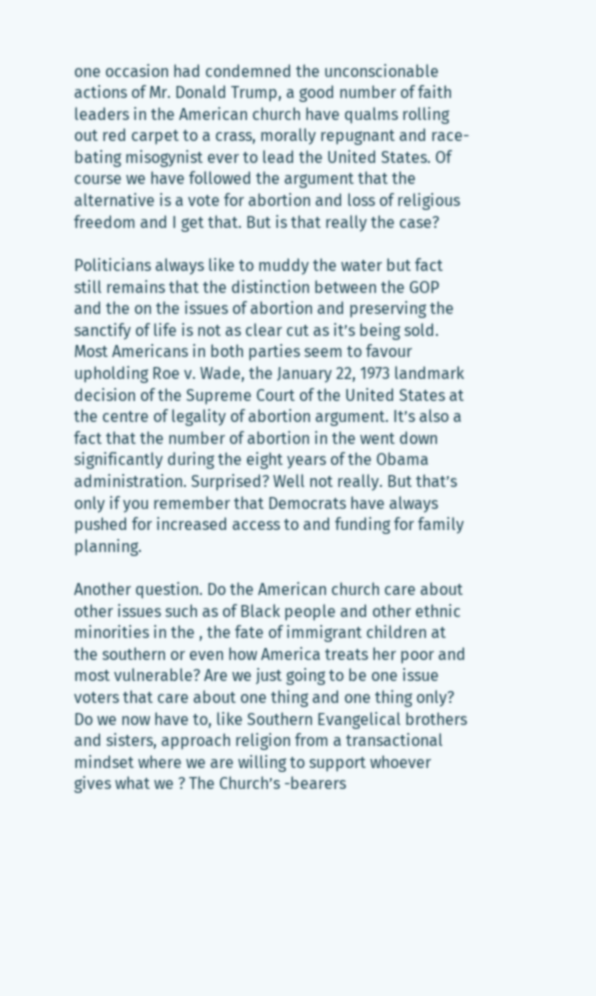one occasion had condemned the unconscionable actions of Mr. Donald Trump, a good number of faith leaders in the American church have qualms rolling out red carpet to a crass, morally repugnant and race-bating misogynist ever to lead the United States. Of course we have followed the argument that the alternative is a vote for abortion and loss of religious freedom and I get that. But is that really the case?

Politicians always like to muddy the water but fact still remains that the distinction between the GOP and the on the issues of abortion and preserving the sanctify of life is not as clear cut as it’s being sold. Most Americans in both parties seem to favour upholding Roe v. Wade, the January 22, 1973 landmark decision of the Supreme Court of the United States at the centre of legality of abortion argument. It’s also a fact that the number of abortion in the went down significantly during the eight years of the Obama administration. Surprised? Well not really. But that’s only if you remember that Democrats have always pushed for increased access to and funding for family planning.

Another question. Do the American church care about other issues such as of Black people and other ethnic minorities in the , the fate of immigrant children at the southern or even how America treats her poor and most vulnerable? Are we just going to be one issue voters that care about one thing and one thing only? Do we now have to, like Southern Evangelical brothers and sisters, approach religion from a transactional mindset where we are willing to support whoever gives what we ? The Church’s -bearers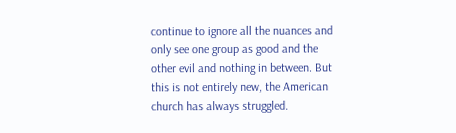continue to ignore all the nuances and only see one group as good and the other evil and nothing in between. But this is not entirely new, the American church has always struggled.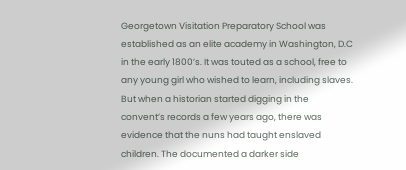Georgetown Visitation Preparatory School was established as an elite academy in Washington, D.C in the early 1800’s. It was touted as a school, free to any young girl who wished to learn, including slaves. But when a historian started digging in the convent’s records a few years ago, there was evidence that the nuns had taught enslaved children. The documented a darker side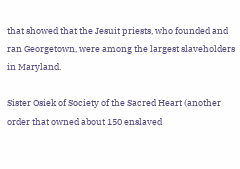that showed that the Jesuit priests, who founded and ran Georgetown, were among the largest slaveholders in Maryland.

Sister Osiek of Society of the Sacred Heart (another order that owned about 150 enslaved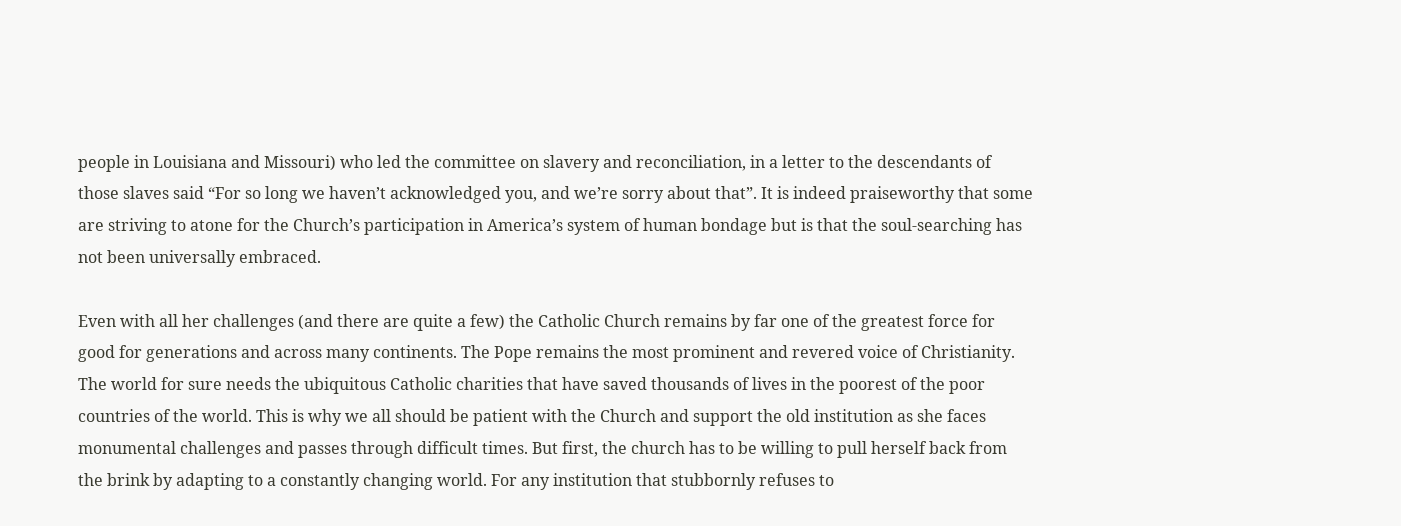people in Louisiana and Missouri) who led the committee on slavery and reconciliation, in a letter to the descendants of those slaves said “For so long we haven’t acknowledged you, and we’re sorry about that”. It is indeed praiseworthy that some are striving to atone for the Church’s participation in America’s system of human bondage but is that the soul-searching has not been universally embraced.

Even with all her challenges (and there are quite a few) the Catholic Church remains by far one of the greatest force for good for generations and across many continents. The Pope remains the most prominent and revered voice of Christianity. The world for sure needs the ubiquitous Catholic charities that have saved thousands of lives in the poorest of the poor countries of the world. This is why we all should be patient with the Church and support the old institution as she faces monumental challenges and passes through difficult times. But first, the church has to be willing to pull herself back from the brink by adapting to a constantly changing world. For any institution that stubbornly refuses to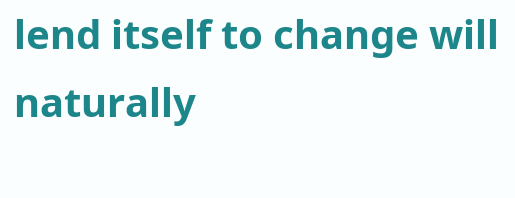lend itself to change will naturally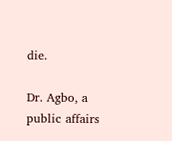die.

Dr. Agbo, a public affairs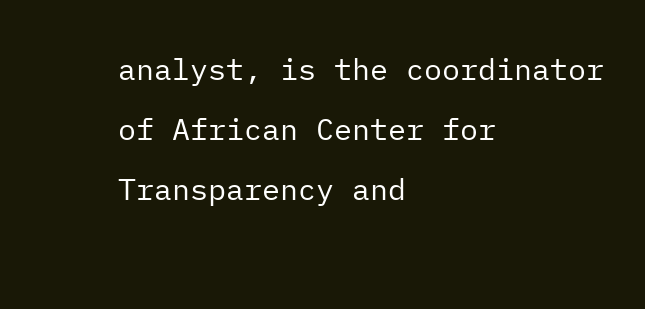analyst, is the coordinator of African Center for Transparency and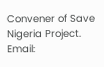Convener of Save Nigeria Project. Email: